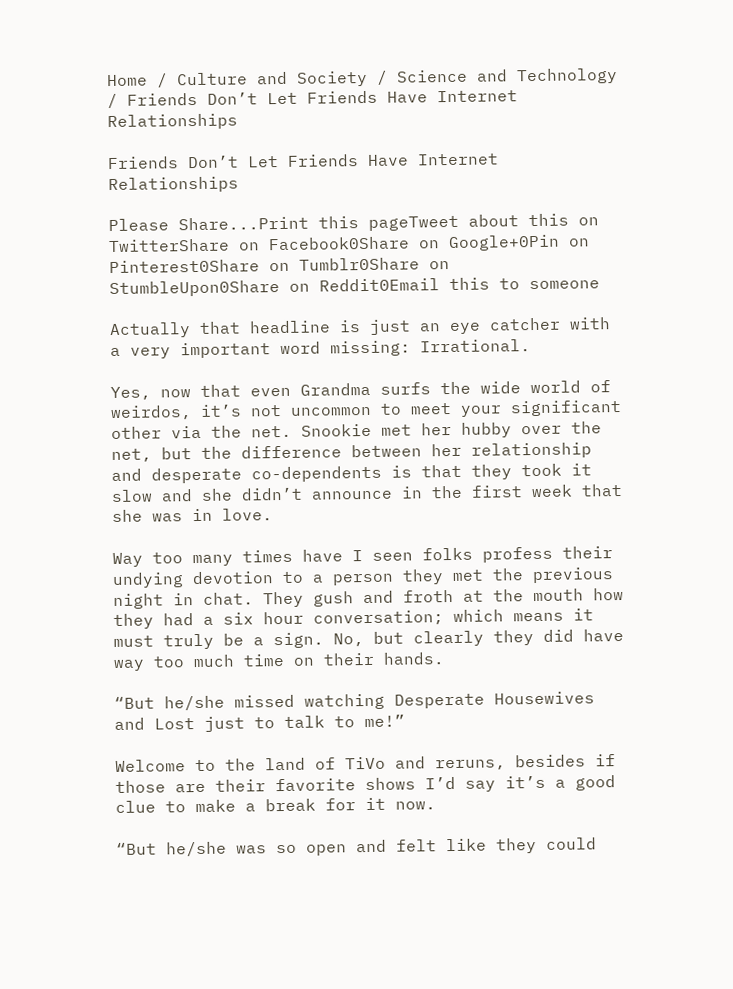Home / Culture and Society / Science and Technology / Friends Don’t Let Friends Have Internet Relationships

Friends Don’t Let Friends Have Internet Relationships

Please Share...Print this pageTweet about this on TwitterShare on Facebook0Share on Google+0Pin on Pinterest0Share on Tumblr0Share on StumbleUpon0Share on Reddit0Email this to someone

Actually that headline is just an eye catcher with a very important word missing: Irrational.

Yes, now that even Grandma surfs the wide world of weirdos, it’s not uncommon to meet your significant other via the net. Snookie met her hubby over the net, but the difference between her relationship and desperate co-dependents is that they took it slow and she didn’t announce in the first week that she was in love.

Way too many times have I seen folks profess their undying devotion to a person they met the previous night in chat. They gush and froth at the mouth how they had a six hour conversation; which means it must truly be a sign. No, but clearly they did have way too much time on their hands.

“But he/she missed watching Desperate Housewives and Lost just to talk to me!”

Welcome to the land of TiVo and reruns, besides if those are their favorite shows I’d say it’s a good clue to make a break for it now.

“But he/she was so open and felt like they could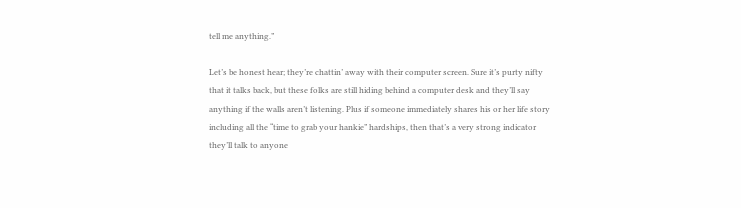tell me anything.”

Let’s be honest hear; they’re chattin’ away with their computer screen. Sure it’s purty nifty that it talks back, but these folks are still hiding behind a computer desk and they’ll say anything if the walls aren’t listening. Plus if someone immediately shares his or her life story including all the “time to grab your hankie” hardships, then that’s a very strong indicator they’ll talk to anyone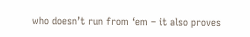who doesn’t run from ‘em – it also proves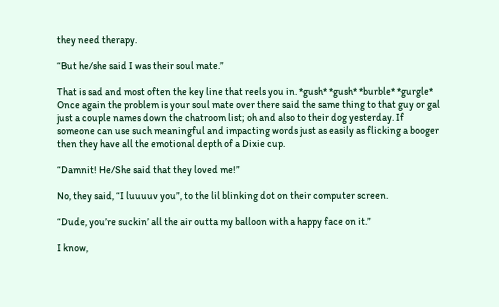they need therapy.

“But he/she said I was their soul mate.”

That is sad and most often the key line that reels you in. *gush* *gush* *burble* *gurgle* Once again the problem is your soul mate over there said the same thing to that guy or gal just a couple names down the chatroom list; oh and also to their dog yesterday. If someone can use such meaningful and impacting words just as easily as flicking a booger then they have all the emotional depth of a Dixie cup.

“Damnit! He/She said that they loved me!”

No, they said, “I luuuuv you”, to the lil blinking dot on their computer screen.

“Dude, you’re suckin’ all the air outta my balloon with a happy face on it.”

I know,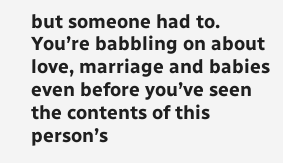but someone had to. You’re babbling on about love, marriage and babies even before you’ve seen the contents of this person’s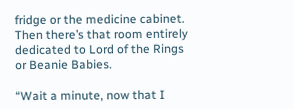fridge or the medicine cabinet. Then there’s that room entirely dedicated to Lord of the Rings or Beanie Babies.

“Wait a minute, now that I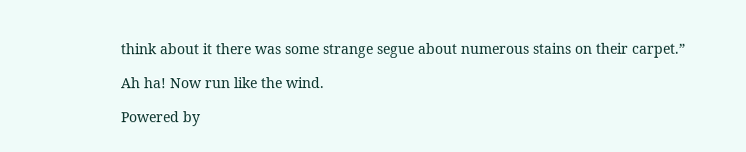think about it there was some strange segue about numerous stains on their carpet.”

Ah ha! Now run like the wind.

Powered by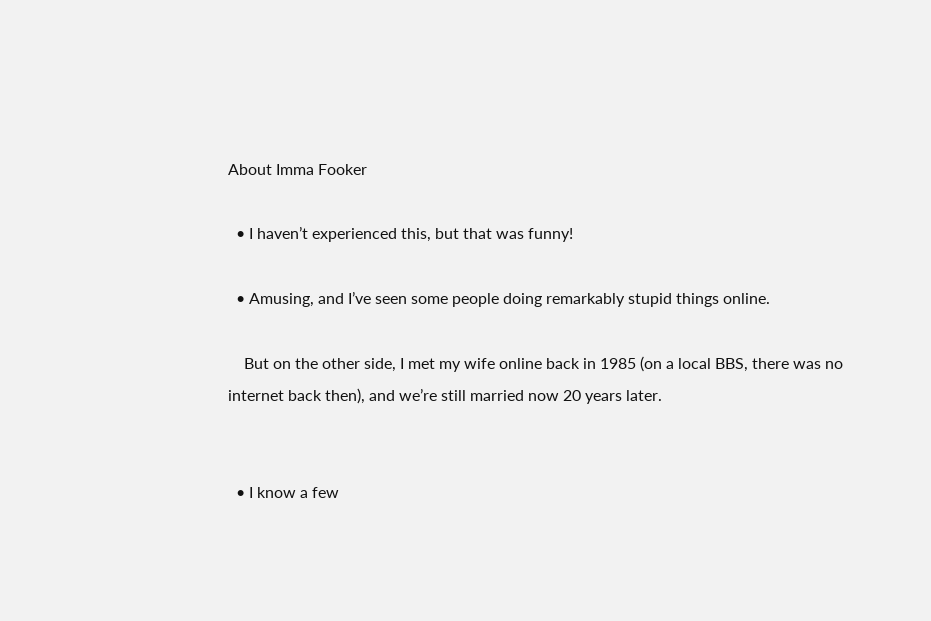About Imma Fooker

  • I haven’t experienced this, but that was funny!

  • Amusing, and I’ve seen some people doing remarkably stupid things online.

    But on the other side, I met my wife online back in 1985 (on a local BBS, there was no internet back then), and we’re still married now 20 years later.


  • I know a few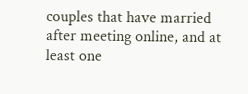couples that have married after meeting online, and at least one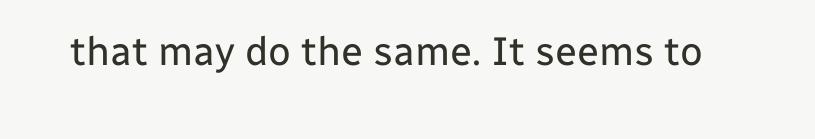that may do the same. It seems to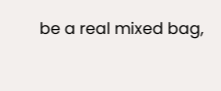be a real mixed bag,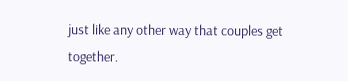just like any other way that couples get together.